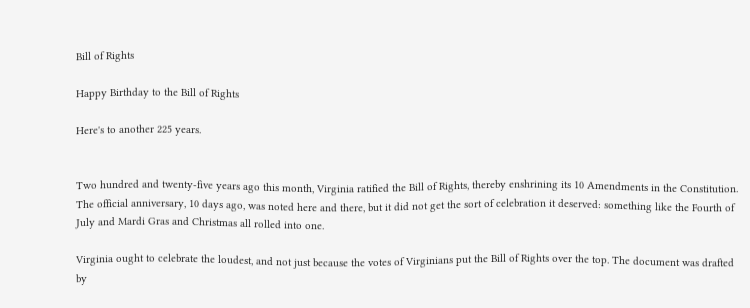Bill of Rights

Happy Birthday to the Bill of Rights

Here's to another 225 years.


Two hundred and twenty-five years ago this month, Virginia ratified the Bill of Rights, thereby enshrining its 10 Amendments in the Constitution. The official anniversary, 10 days ago, was noted here and there, but it did not get the sort of celebration it deserved: something like the Fourth of July and Mardi Gras and Christmas all rolled into one.

Virginia ought to celebrate the loudest, and not just because the votes of Virginians put the Bill of Rights over the top. The document was drafted by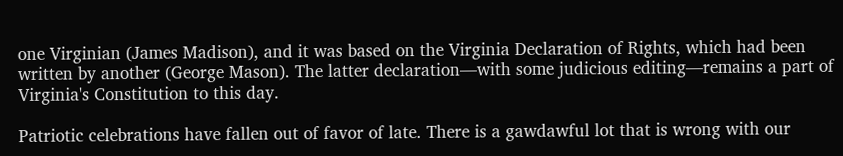one Virginian (James Madison), and it was based on the Virginia Declaration of Rights, which had been written by another (George Mason). The latter declaration—with some judicious editing—remains a part of Virginia's Constitution to this day.

Patriotic celebrations have fallen out of favor of late. There is a gawdawful lot that is wrong with our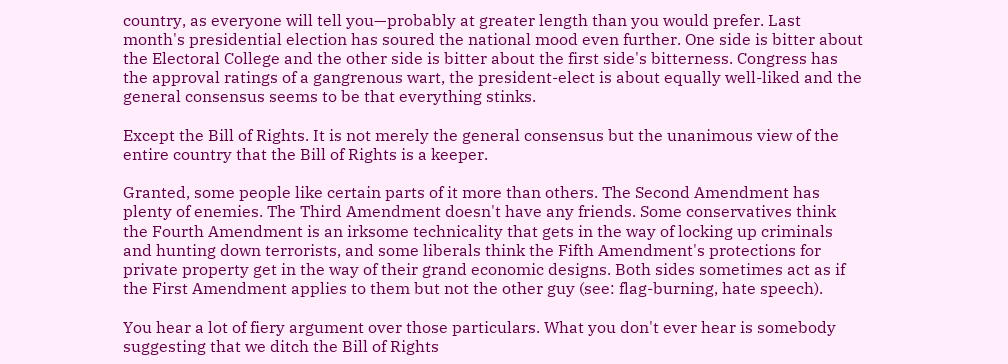country, as everyone will tell you—probably at greater length than you would prefer. Last month's presidential election has soured the national mood even further. One side is bitter about the Electoral College and the other side is bitter about the first side's bitterness. Congress has the approval ratings of a gangrenous wart, the president-elect is about equally well-liked and the general consensus seems to be that everything stinks.

Except the Bill of Rights. It is not merely the general consensus but the unanimous view of the entire country that the Bill of Rights is a keeper.

Granted, some people like certain parts of it more than others. The Second Amendment has plenty of enemies. The Third Amendment doesn't have any friends. Some conservatives think the Fourth Amendment is an irksome technicality that gets in the way of locking up criminals and hunting down terrorists, and some liberals think the Fifth Amendment's protections for private property get in the way of their grand economic designs. Both sides sometimes act as if the First Amendment applies to them but not the other guy (see: flag-burning, hate speech).

You hear a lot of fiery argument over those particulars. What you don't ever hear is somebody suggesting that we ditch the Bill of Rights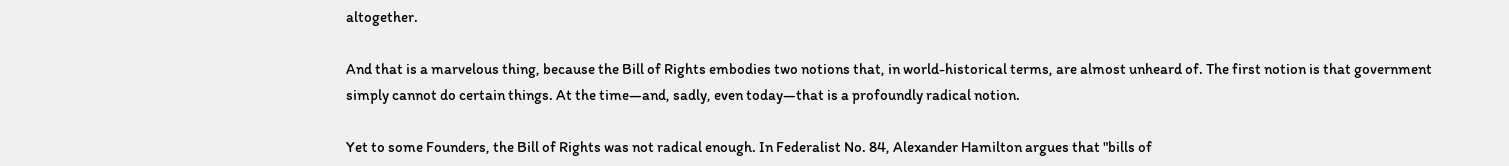altogether.

And that is a marvelous thing, because the Bill of Rights embodies two notions that, in world-historical terms, are almost unheard of. The first notion is that government simply cannot do certain things. At the time—and, sadly, even today—that is a profoundly radical notion.

Yet to some Founders, the Bill of Rights was not radical enough. In Federalist No. 84, Alexander Hamilton argues that "bills of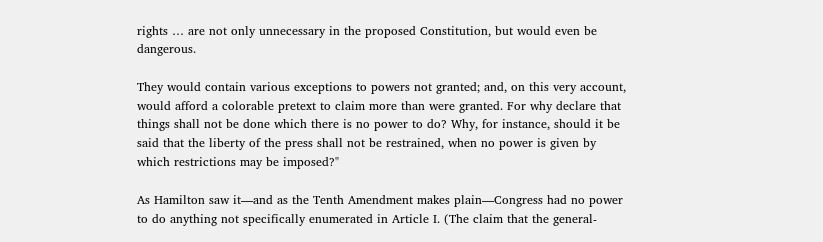rights … are not only unnecessary in the proposed Constitution, but would even be dangerous.

They would contain various exceptions to powers not granted; and, on this very account, would afford a colorable pretext to claim more than were granted. For why declare that things shall not be done which there is no power to do? Why, for instance, should it be said that the liberty of the press shall not be restrained, when no power is given by which restrictions may be imposed?"

As Hamilton saw it—and as the Tenth Amendment makes plain—Congress had no power to do anything not specifically enumerated in Article I. (The claim that the general-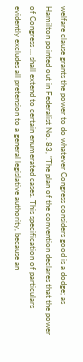welfare clause grants the power to do whatever Congress considers good is a dodge; as Hamilton pointed out in Federalist No. 83, "The plan of the convention declares that the power of Congress … shall extend to certain enumerated cases. This specification of particulars evidently excludes all pretension to a general legislative authority, because an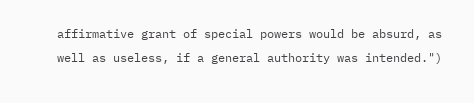affirmative grant of special powers would be absurd, as well as useless, if a general authority was intended.")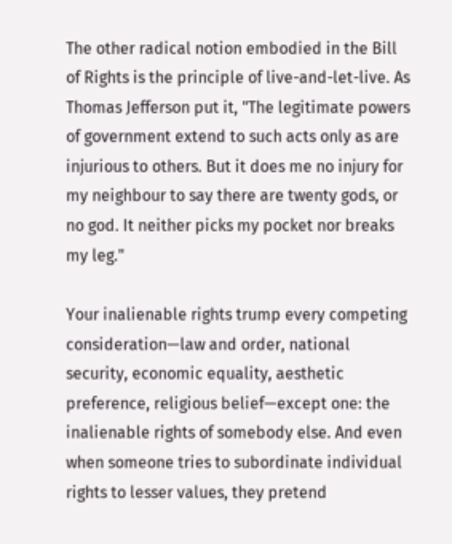The other radical notion embodied in the Bill of Rights is the principle of live-and-let-live. As Thomas Jefferson put it, "The legitimate powers of government extend to such acts only as are injurious to others. But it does me no injury for my neighbour to say there are twenty gods, or no god. It neither picks my pocket nor breaks my leg."

Your inalienable rights trump every competing consideration—law and order, national security, economic equality, aesthetic preference, religious belief—except one: the inalienable rights of somebody else. And even when someone tries to subordinate individual rights to lesser values, they pretend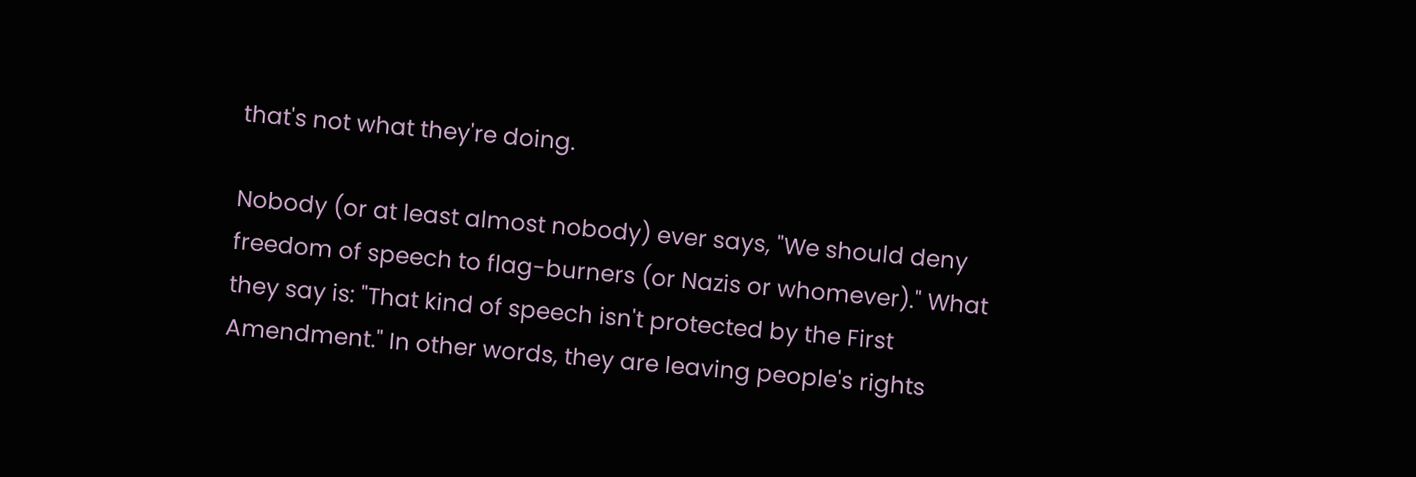that's not what they're doing.

Nobody (or at least almost nobody) ever says, "We should deny freedom of speech to flag-burners (or Nazis or whomever)." What they say is: "That kind of speech isn't protected by the First Amendment." In other words, they are leaving people's rights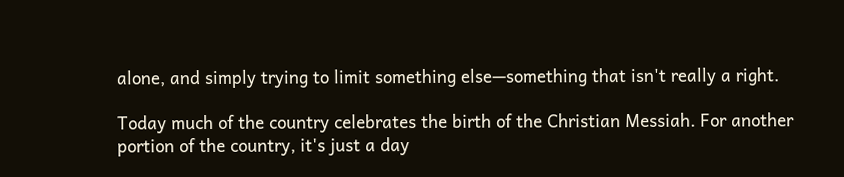alone, and simply trying to limit something else—something that isn't really a right.

Today much of the country celebrates the birth of the Christian Messiah. For another portion of the country, it's just a day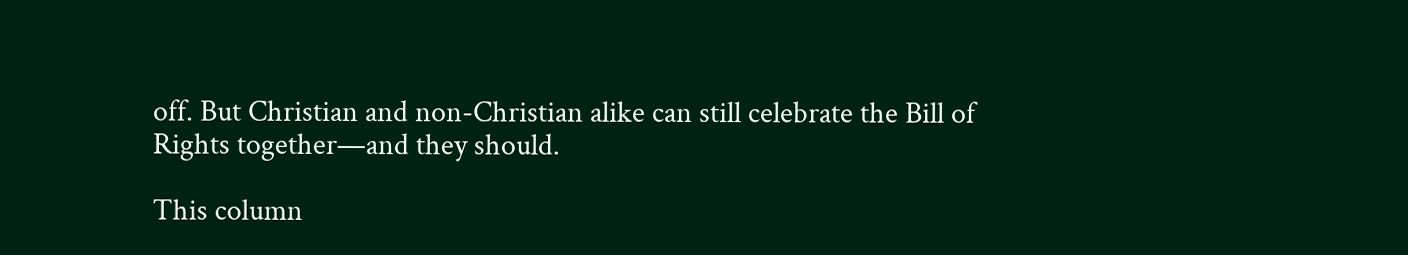off. But Christian and non-Christian alike can still celebrate the Bill of Rights together—and they should.

This column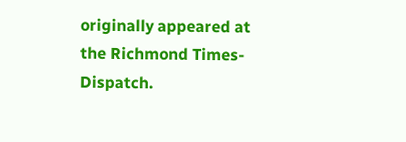originally appeared at the Richmond Times-Dispatch.